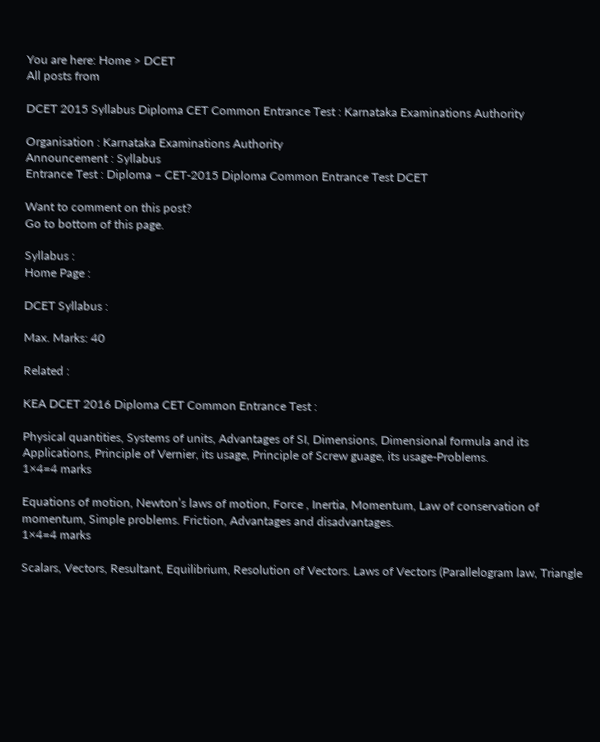You are here: Home > DCET
All posts from

DCET 2015 Syllabus Diploma CET Common Entrance Test : Karnataka Examinations Authority

Organisation : Karnataka Examinations Authority
Announcement : Syllabus
Entrance Test : Diploma – CET-2015 Diploma Common Entrance Test DCET

Want to comment on this post?
Go to bottom of this page.

Syllabus :
Home Page :

DCET Syllabus :

Max. Marks: 40

Related :

KEA DCET 2016 Diploma CET Common Entrance Test :

Physical quantities, Systems of units, Advantages of SI, Dimensions, Dimensional formula and its Applications, Principle of Vernier, its usage, Principle of Screw guage, its usage-Problems.
1×4=4 marks

Equations of motion, Newton’s laws of motion, Force , Inertia, Momentum, Law of conservation of momentum, Simple problems. Friction, Advantages and disadvantages.
1×4=4 marks

Scalars, Vectors, Resultant, Equilibrium, Resolution of Vectors. Laws of Vectors (Parallelogram law, Triangle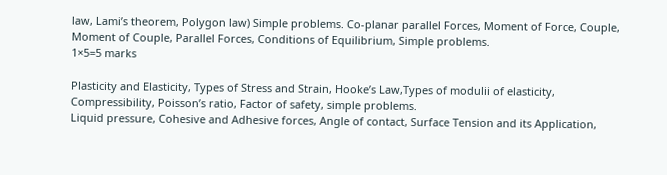law, Lami’s theorem, Polygon law) Simple problems. Co-planar parallel Forces, Moment of Force, Couple, Moment of Couple, Parallel Forces, Conditions of Equilibrium, Simple problems.
1×5=5 marks

Plasticity and Elasticity, Types of Stress and Strain, Hooke’s Law,Types of modulii of elasticity, Compressibility, Poisson’s ratio, Factor of safety, simple problems.
Liquid pressure, Cohesive and Adhesive forces, Angle of contact, Surface Tension and its Application,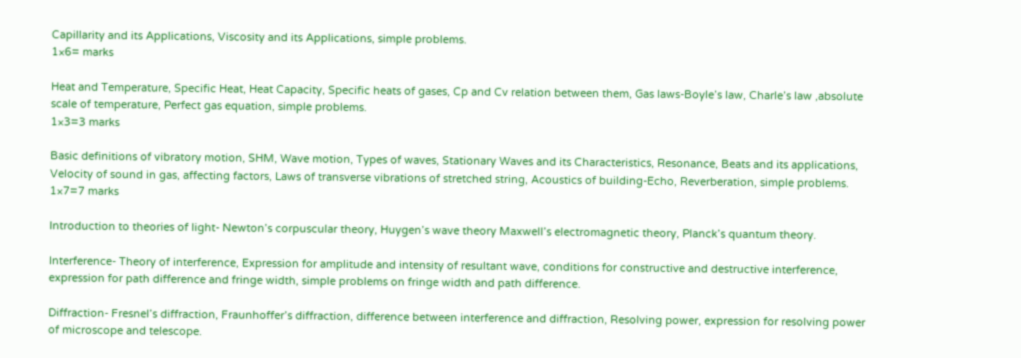Capillarity and its Applications, Viscosity and its Applications, simple problems.
1×6= marks

Heat and Temperature, Specific Heat, Heat Capacity, Specific heats of gases, Cp and Cv relation between them, Gas laws-Boyle’s law, Charle’s law ,absolute scale of temperature, Perfect gas equation, simple problems.
1×3=3 marks

Basic definitions of vibratory motion, SHM, Wave motion, Types of waves, Stationary Waves and its Characteristics, Resonance, Beats and its applications, Velocity of sound in gas, affecting factors, Laws of transverse vibrations of stretched string, Acoustics of building-Echo, Reverberation, simple problems.
1×7=7 marks

Introduction to theories of light- Newton’s corpuscular theory, Huygen’s wave theory Maxwell’s electromagnetic theory, Planck’s quantum theory.

Interference- Theory of interference, Expression for amplitude and intensity of resultant wave, conditions for constructive and destructive interference, expression for path difference and fringe width, simple problems on fringe width and path difference.

Diffraction- Fresnel’s diffraction, Fraunhoffer’s diffraction, difference between interference and diffraction, Resolving power, expression for resolving power of microscope and telescope.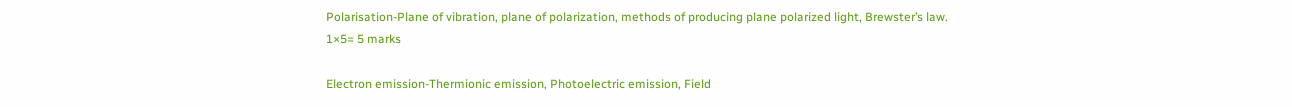Polarisation-Plane of vibration, plane of polarization, methods of producing plane polarized light, Brewster’s law.
1×5= 5 marks

Electron emission-Thermionic emission, Photoelectric emission, Field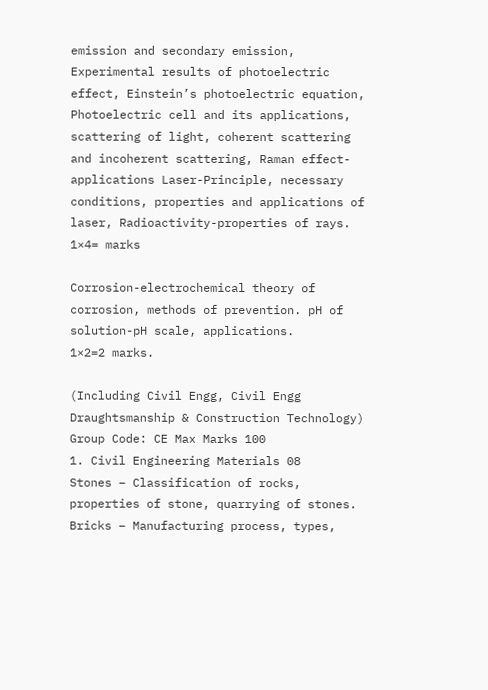emission and secondary emission, Experimental results of photoelectric effect, Einstein’s photoelectric equation, Photoelectric cell and its applications, scattering of light, coherent scattering and incoherent scattering, Raman effect-applications Laser-Principle, necessary conditions, properties and applications of laser, Radioactivity-properties of rays.
1×4= marks

Corrosion-electrochemical theory of corrosion, methods of prevention. pH of solution-pH scale, applications.
1×2=2 marks.

(Including Civil Engg, Civil Engg Draughtsmanship & Construction Technology)
Group Code: CE Max Marks 100
1. Civil Engineering Materials 08
Stones – Classification of rocks, properties of stone, quarrying of stones.
Bricks – Manufacturing process, types,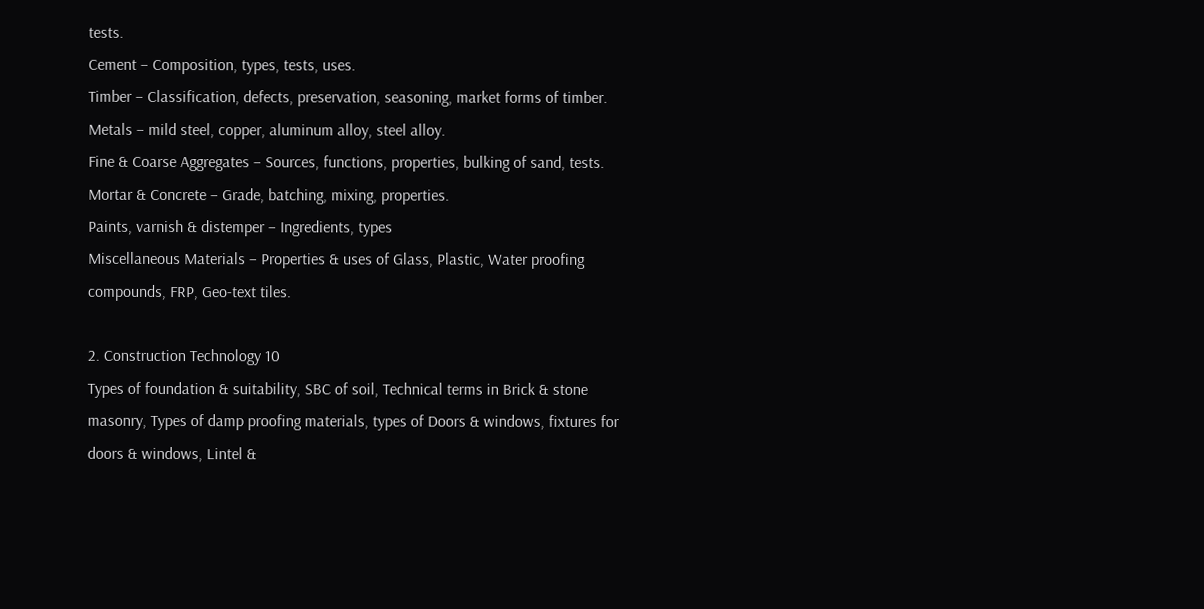tests.
Cement – Composition, types, tests, uses.
Timber – Classification, defects, preservation, seasoning, market forms of timber.
Metals – mild steel, copper, aluminum alloy, steel alloy.
Fine & Coarse Aggregates – Sources, functions, properties, bulking of sand, tests.
Mortar & Concrete – Grade, batching, mixing, properties.
Paints, varnish & distemper – Ingredients, types
Miscellaneous Materials – Properties & uses of Glass, Plastic, Water proofing compounds, FRP, Geo-text tiles.

2. Construction Technology 10
Types of foundation & suitability, SBC of soil, Technical terms in Brick & stone masonry, Types of damp proofing materials, types of Doors & windows, fixtures for doors & windows, Lintel &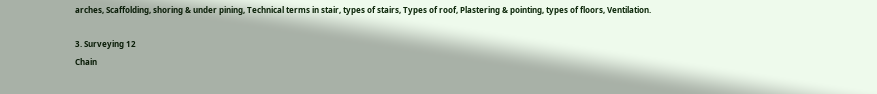arches, Scaffolding, shoring & under pining, Technical terms in stair, types of stairs, Types of roof, Plastering & pointing, types of floors, Ventilation.

3. Surveying 12
Chain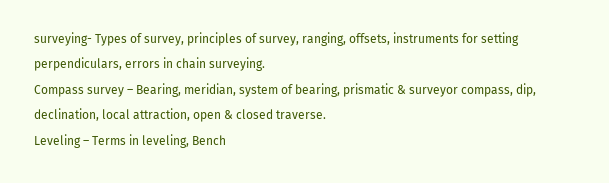surveying- Types of survey, principles of survey, ranging, offsets, instruments for setting perpendiculars, errors in chain surveying.
Compass survey – Bearing, meridian, system of bearing, prismatic & surveyor compass, dip, declination, local attraction, open & closed traverse.
Leveling – Terms in leveling, Bench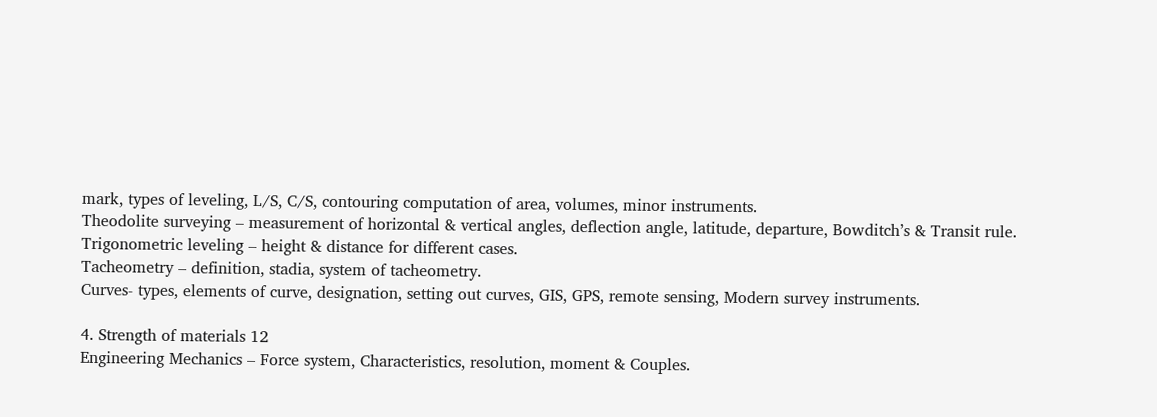mark, types of leveling, L/S, C/S, contouring computation of area, volumes, minor instruments.
Theodolite surveying – measurement of horizontal & vertical angles, deflection angle, latitude, departure, Bowditch’s & Transit rule.
Trigonometric leveling – height & distance for different cases.
Tacheometry – definition, stadia, system of tacheometry.
Curves- types, elements of curve, designation, setting out curves, GIS, GPS, remote sensing, Modern survey instruments.

4. Strength of materials 12
Engineering Mechanics – Force system, Characteristics, resolution, moment & Couples.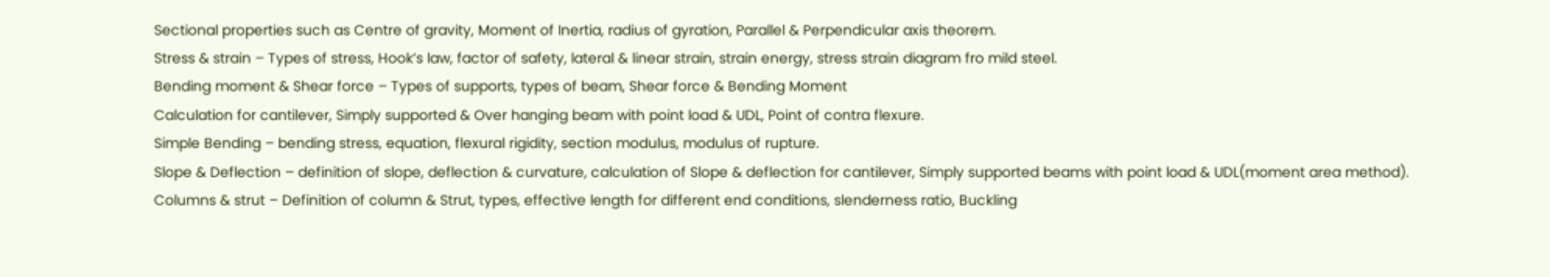Sectional properties such as Centre of gravity, Moment of Inertia, radius of gyration, Parallel & Perpendicular axis theorem.
Stress & strain – Types of stress, Hook’s law, factor of safety, lateral & linear strain, strain energy, stress strain diagram fro mild steel.
Bending moment & Shear force – Types of supports, types of beam, Shear force & Bending Moment
Calculation for cantilever, Simply supported & Over hanging beam with point load & UDL, Point of contra flexure.
Simple Bending – bending stress, equation, flexural rigidity, section modulus, modulus of rupture.
Slope & Deflection – definition of slope, deflection & curvature, calculation of Slope & deflection for cantilever, Simply supported beams with point load & UDL(moment area method).
Columns & strut – Definition of column & Strut, types, effective length for different end conditions, slenderness ratio, Buckling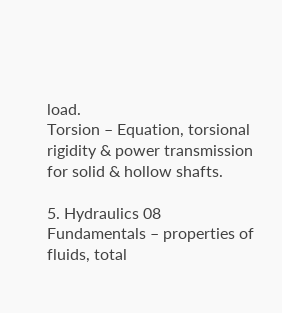load.
Torsion – Equation, torsional rigidity & power transmission for solid & hollow shafts.

5. Hydraulics 08
Fundamentals – properties of fluids, total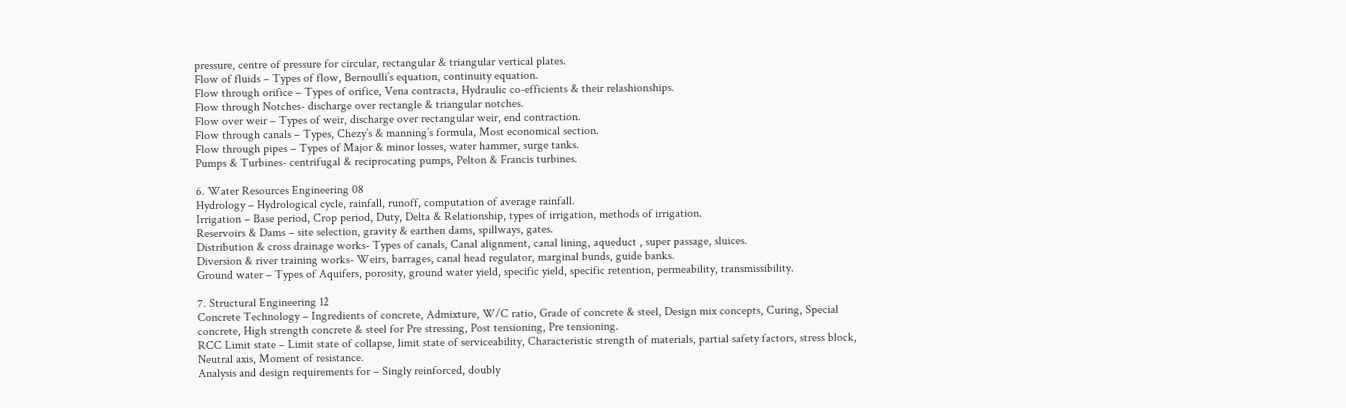pressure, centre of pressure for circular, rectangular & triangular vertical plates.
Flow of fluids – Types of flow, Bernoulli’s equation, continuity equation.
Flow through orifice – Types of orifice, Vena contracta, Hydraulic co-efficients & their relashionships.
Flow through Notches- discharge over rectangle & triangular notches.
Flow over weir – Types of weir, discharge over rectangular weir, end contraction.
Flow through canals – Types, Chezy’s & manning’s formula, Most economical section.
Flow through pipes – Types of Major & minor losses, water hammer, surge tanks.
Pumps & Turbines- centrifugal & reciprocating pumps, Pelton & Francis turbines.

6. Water Resources Engineering 08
Hydrology – Hydrological cycle, rainfall, runoff, computation of average rainfall.
Irrigation – Base period, Crop period, Duty, Delta & Relationship, types of irrigation, methods of irrigation.
Reservoirs & Dams – site selection, gravity & earthen dams, spillways, gates.
Distribution & cross drainage works- Types of canals, Canal alignment, canal lining, aqueduct , super passage, sluices.
Diversion & river training works- Weirs, barrages, canal head regulator, marginal bunds, guide banks.
Ground water – Types of Aquifers, porosity, ground water yield, specific yield, specific retention, permeability, transmissibility.

7. Structural Engineering 12
Concrete Technology – Ingredients of concrete, Admixture, W/C ratio, Grade of concrete & steel, Design mix concepts, Curing, Special concrete, High strength concrete & steel for Pre stressing, Post tensioning, Pre tensioning.
RCC Limit state – Limit state of collapse, limit state of serviceability, Characteristic strength of materials, partial safety factors, stress block, Neutral axis, Moment of resistance.
Analysis and design requirements for – Singly reinforced, doubly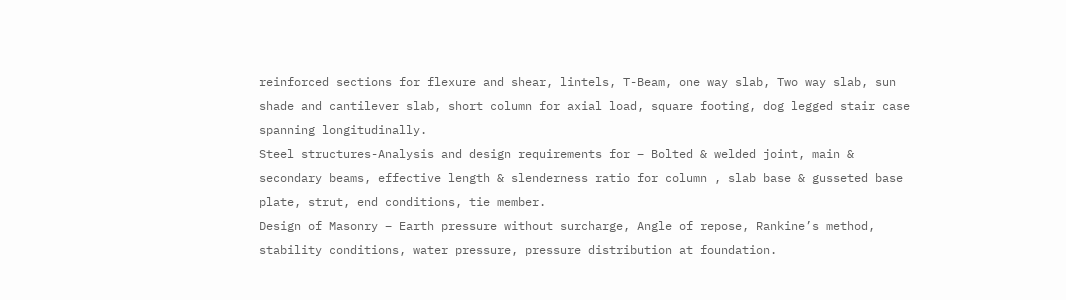reinforced sections for flexure and shear, lintels, T-Beam, one way slab, Two way slab, sun shade and cantilever slab, short column for axial load, square footing, dog legged stair case spanning longitudinally.
Steel structures-Analysis and design requirements for – Bolted & welded joint, main & secondary beams, effective length & slenderness ratio for column , slab base & gusseted base plate, strut, end conditions, tie member.
Design of Masonry – Earth pressure without surcharge, Angle of repose, Rankine’s method, stability conditions, water pressure, pressure distribution at foundation.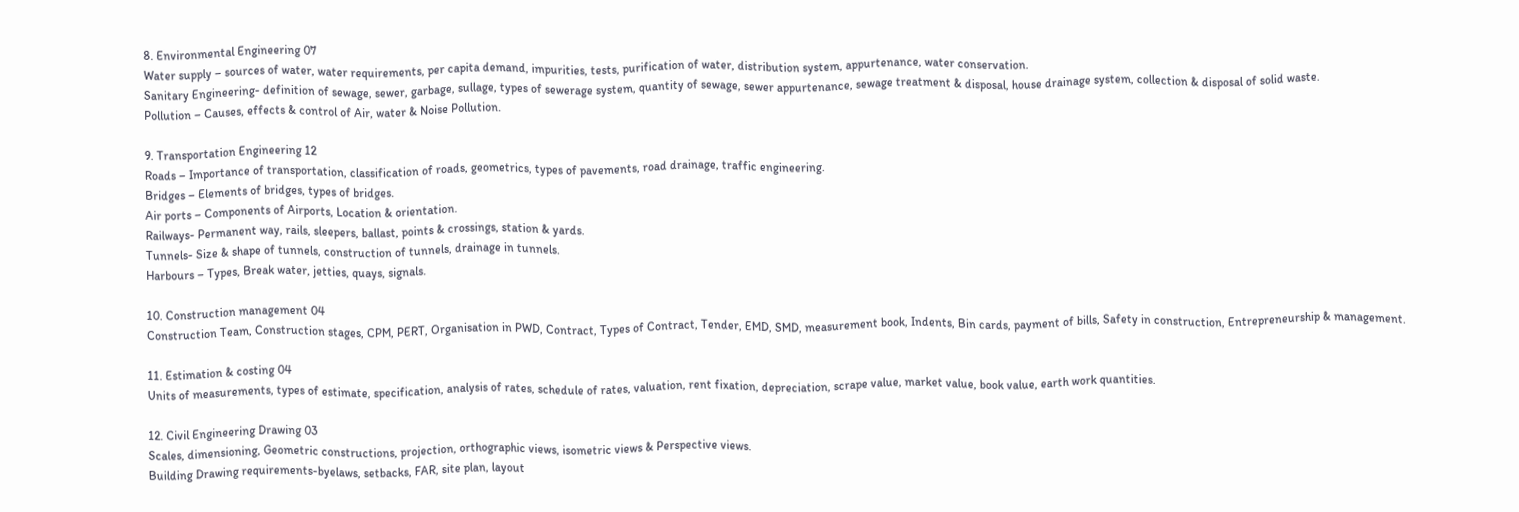8. Environmental Engineering 07
Water supply – sources of water, water requirements, per capita demand, impurities, tests, purification of water, distribution system, appurtenance, water conservation.
Sanitary Engineering- definition of sewage, sewer, garbage, sullage, types of sewerage system, quantity of sewage, sewer appurtenance, sewage treatment & disposal, house drainage system, collection & disposal of solid waste.
Pollution – Causes, effects & control of Air, water & Noise Pollution.

9. Transportation Engineering 12
Roads – Importance of transportation, classification of roads, geometrics, types of pavements, road drainage, traffic engineering.
Bridges – Elements of bridges, types of bridges.
Air ports – Components of Airports, Location & orientation.
Railways- Permanent way, rails, sleepers, ballast, points & crossings, station & yards.
Tunnels- Size & shape of tunnels, construction of tunnels, drainage in tunnels.
Harbours – Types, Break water, jetties, quays, signals.

10. Construction management 04
Construction Team, Construction stages, CPM, PERT, Organisation in PWD, Contract, Types of Contract, Tender, EMD, SMD, measurement book, Indents, Bin cards, payment of bills, Safety in construction, Entrepreneurship & management.

11. Estimation & costing 04
Units of measurements, types of estimate, specification, analysis of rates, schedule of rates, valuation, rent fixation, depreciation, scrape value, market value, book value, earth work quantities.

12. Civil Engineering Drawing 03
Scales, dimensioning, Geometric constructions, projection, orthographic views, isometric views & Perspective views.
Building Drawing requirements-byelaws, setbacks, FAR, site plan, layout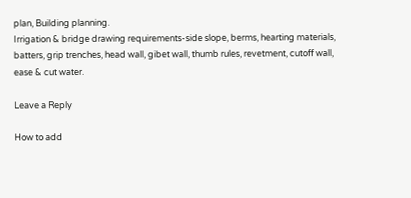plan, Building planning.
Irrigation & bridge drawing requirements-side slope, berms, hearting materials, batters, grip trenches, head wall, gibet wall, thumb rules, revetment, cutoff wall, ease & cut water.

Leave a Reply

How to add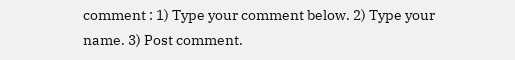comment : 1) Type your comment below. 2) Type your name. 3) Post comment.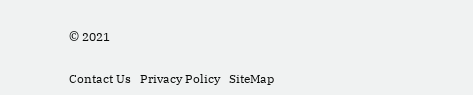© 2021

Contact Us   Privacy Policy   SiteMap